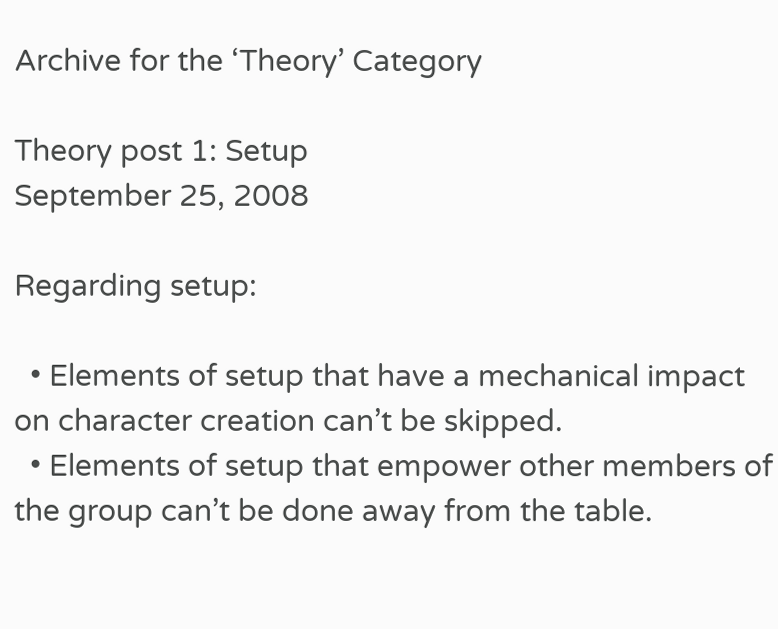Archive for the ‘Theory’ Category

Theory post 1: Setup
September 25, 2008

Regarding setup:

  • Elements of setup that have a mechanical impact on character creation can’t be skipped.
  • Elements of setup that empower other members of the group can’t be done away from the table.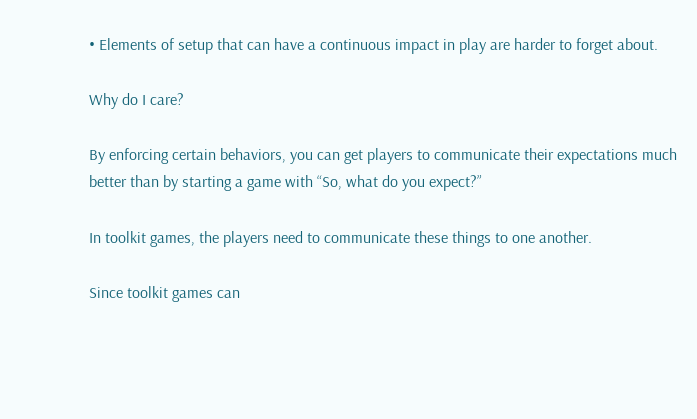• Elements of setup that can have a continuous impact in play are harder to forget about.

Why do I care?

By enforcing certain behaviors, you can get players to communicate their expectations much better than by starting a game with “So, what do you expect?”

In toolkit games, the players need to communicate these things to one another.

Since toolkit games can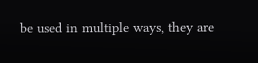be used in multiple ways, they are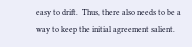easy to drift.  Thus, there also needs to be a way to keep the initial agreement salient.